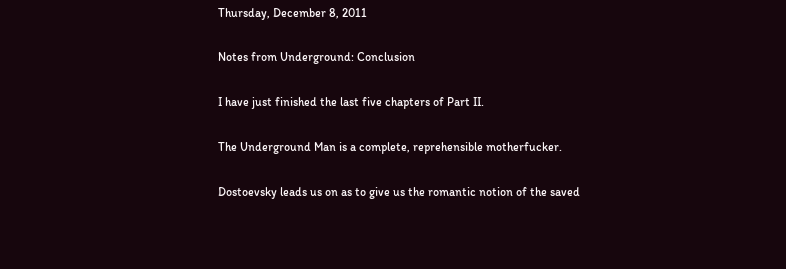Thursday, December 8, 2011

Notes from Underground: Conclusion

I have just finished the last five chapters of Part II.

The Underground Man is a complete, reprehensible motherfucker.

Dostoevsky leads us on as to give us the romantic notion of the saved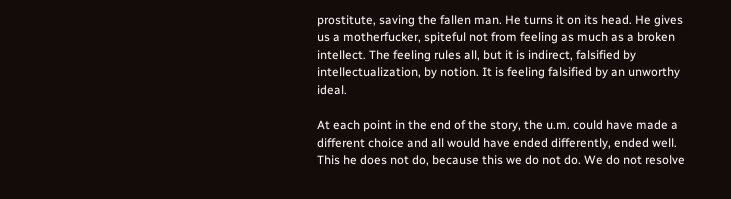prostitute, saving the fallen man. He turns it on its head. He gives us a motherfucker, spiteful not from feeling as much as a broken intellect. The feeling rules all, but it is indirect, falsified by intellectualization, by notion. It is feeling falsified by an unworthy ideal.

At each point in the end of the story, the u.m. could have made a different choice and all would have ended differently, ended well. This he does not do, because this we do not do. We do not resolve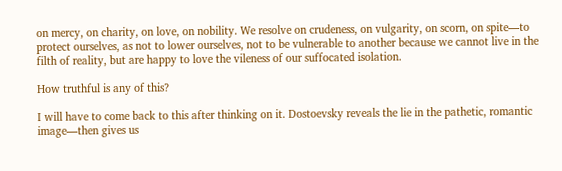on mercy, on charity, on love, on nobility. We resolve on crudeness, on vulgarity, on scorn, on spite—to protect ourselves, as not to lower ourselves, not to be vulnerable to another because we cannot live in the filth of reality, but are happy to love the vileness of our suffocated isolation.

How truthful is any of this?

I will have to come back to this after thinking on it. Dostoevsky reveals the lie in the pathetic, romantic image—then gives us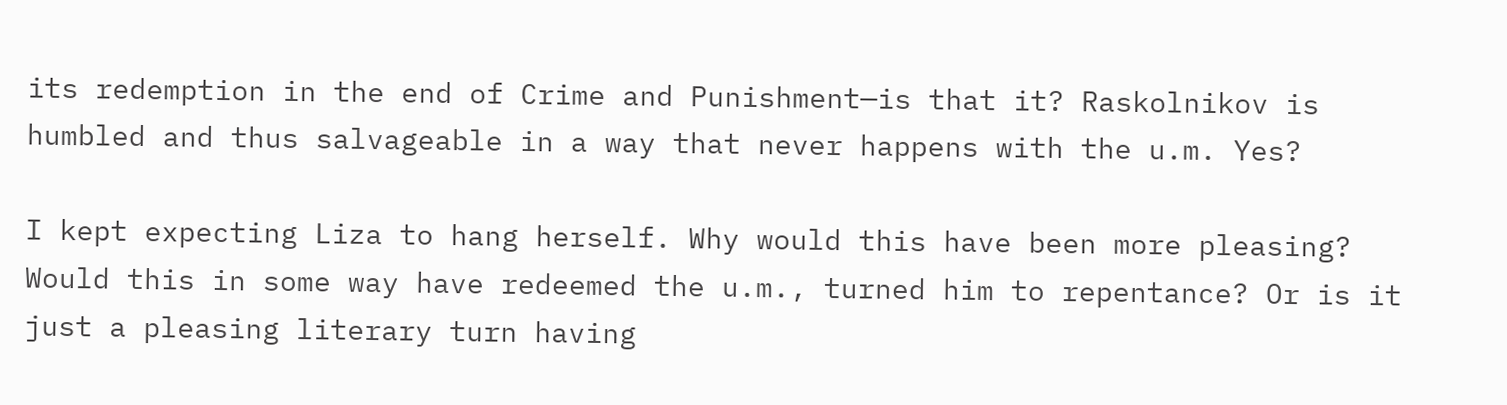its redemption in the end of Crime and Punishment—is that it? Raskolnikov is humbled and thus salvageable in a way that never happens with the u.m. Yes?

I kept expecting Liza to hang herself. Why would this have been more pleasing? Would this in some way have redeemed the u.m., turned him to repentance? Or is it just a pleasing literary turn having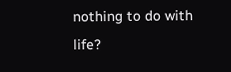nothing to do with life?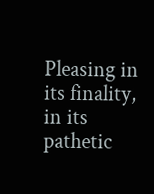Pleasing in its finality, in its pathetic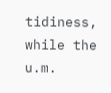tidiness, while the u.m.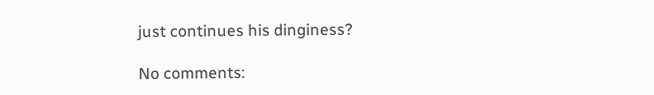just continues his dinginess?

No comments: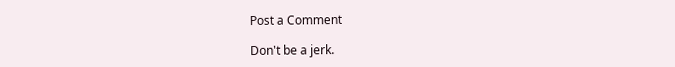Post a Comment

Don't be a jerk.